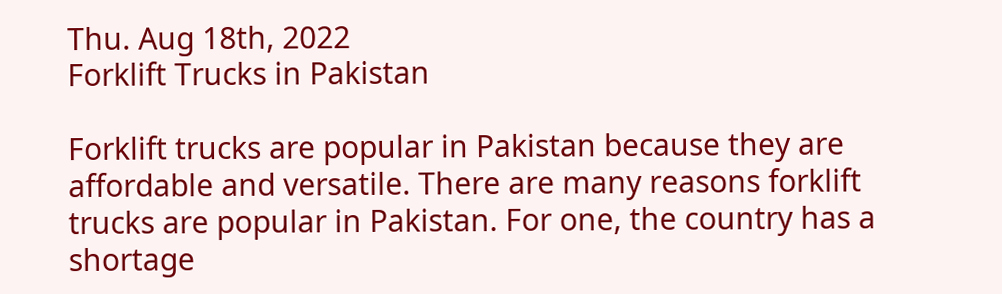Thu. Aug 18th, 2022
Forklift Trucks in Pakistan

Forklift trucks are popular in Pakistan because they are affordable and versatile. There are many reasons forklift trucks are popular in Pakistan. For one, the country has a shortage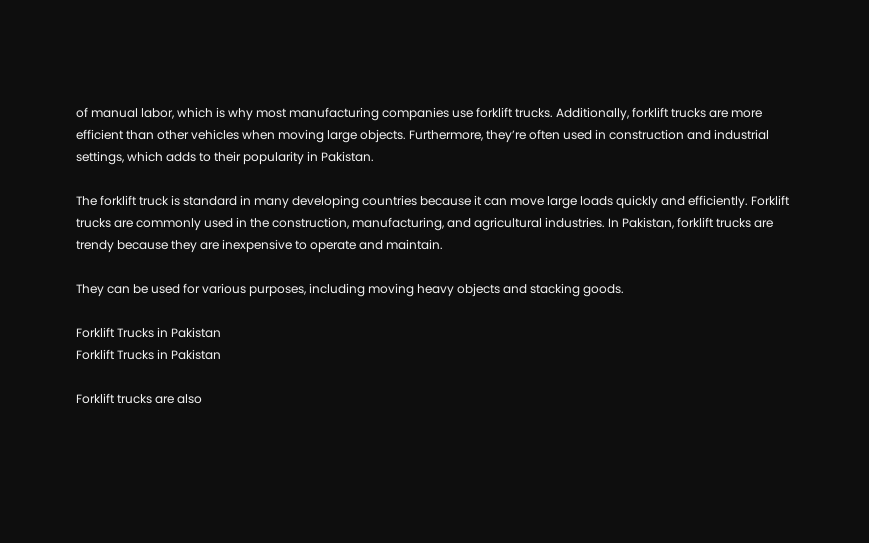of manual labor, which is why most manufacturing companies use forklift trucks. Additionally, forklift trucks are more efficient than other vehicles when moving large objects. Furthermore, they’re often used in construction and industrial settings, which adds to their popularity in Pakistan.

The forklift truck is standard in many developing countries because it can move large loads quickly and efficiently. Forklift trucks are commonly used in the construction, manufacturing, and agricultural industries. In Pakistan, forklift trucks are trendy because they are inexpensive to operate and maintain.

They can be used for various purposes, including moving heavy objects and stacking goods.

Forklift Trucks in Pakistan
Forklift Trucks in Pakistan

Forklift trucks are also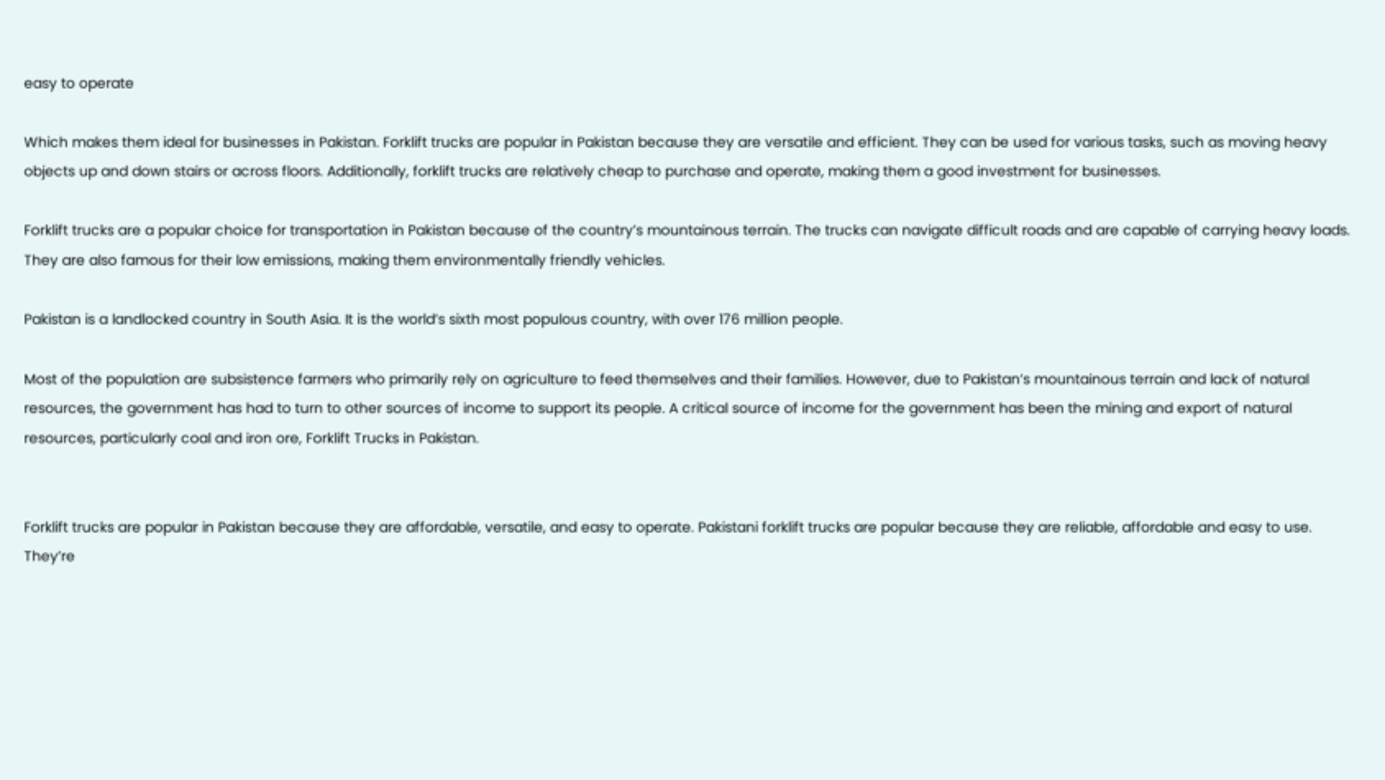easy to operate

Which makes them ideal for businesses in Pakistan. Forklift trucks are popular in Pakistan because they are versatile and efficient. They can be used for various tasks, such as moving heavy objects up and down stairs or across floors. Additionally, forklift trucks are relatively cheap to purchase and operate, making them a good investment for businesses.

Forklift trucks are a popular choice for transportation in Pakistan because of the country’s mountainous terrain. The trucks can navigate difficult roads and are capable of carrying heavy loads. They are also famous for their low emissions, making them environmentally friendly vehicles.

Pakistan is a landlocked country in South Asia. It is the world’s sixth most populous country, with over 176 million people.

Most of the population are subsistence farmers who primarily rely on agriculture to feed themselves and their families. However, due to Pakistan’s mountainous terrain and lack of natural resources, the government has had to turn to other sources of income to support its people. A critical source of income for the government has been the mining and export of natural resources, particularly coal and iron ore, Forklift Trucks in Pakistan.


Forklift trucks are popular in Pakistan because they are affordable, versatile, and easy to operate. Pakistani forklift trucks are popular because they are reliable, affordable and easy to use. They’re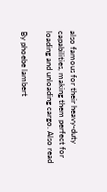also famous for their heavy-duty capabilities, making them perfect for loading and unloading cargo. Also read

By phoebe lambert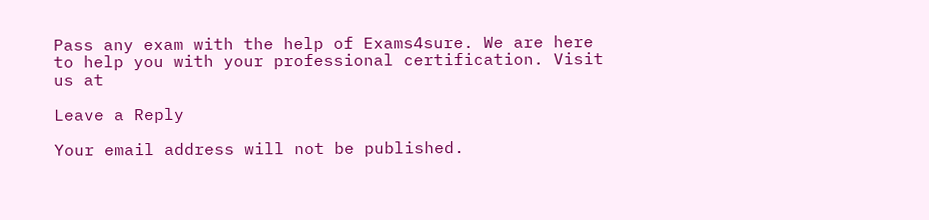Pass any exam with the help of Exams4sure. We are here to help you with your professional certification. Visit us at

Leave a Reply

Your email address will not be published.